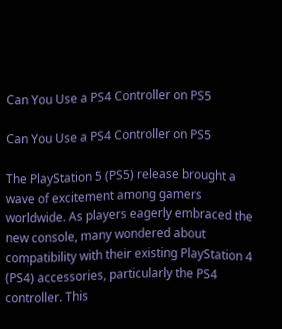Can You Use a PS4 Controller on PS5

Can You Use a PS4 Controller on PS5

The PlayStation 5 (PS5) release brought a wave of excitement among gamers worldwide. As players eagerly embraced the new console, many wondered about compatibility with their existing PlayStation 4 (PS4) accessories, particularly the PS4 controller. This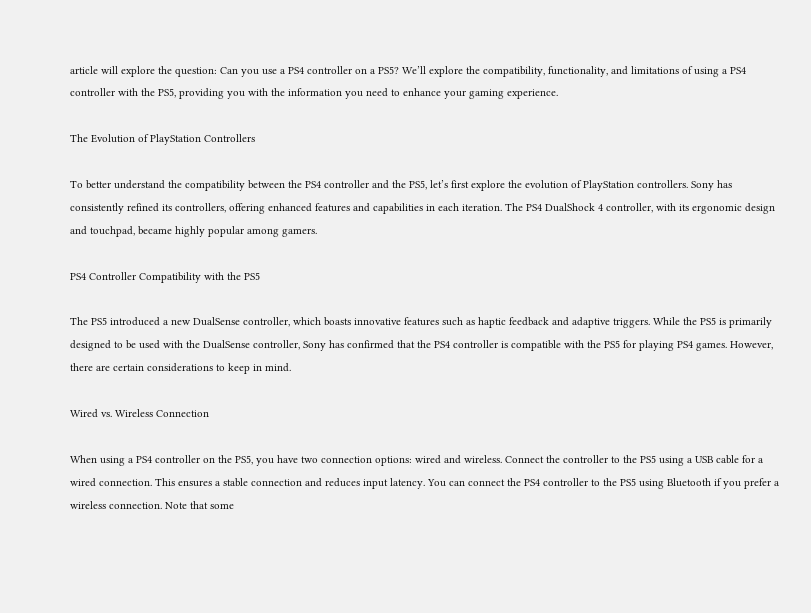article will explore the question: Can you use a PS4 controller on a PS5? We’ll explore the compatibility, functionality, and limitations of using a PS4 controller with the PS5, providing you with the information you need to enhance your gaming experience.

The Evolution of PlayStation Controllers

To better understand the compatibility between the PS4 controller and the PS5, let’s first explore the evolution of PlayStation controllers. Sony has consistently refined its controllers, offering enhanced features and capabilities in each iteration. The PS4 DualShock 4 controller, with its ergonomic design and touchpad, became highly popular among gamers.

PS4 Controller Compatibility with the PS5

The PS5 introduced a new DualSense controller, which boasts innovative features such as haptic feedback and adaptive triggers. While the PS5 is primarily designed to be used with the DualSense controller, Sony has confirmed that the PS4 controller is compatible with the PS5 for playing PS4 games. However, there are certain considerations to keep in mind.

Wired vs. Wireless Connection

When using a PS4 controller on the PS5, you have two connection options: wired and wireless. Connect the controller to the PS5 using a USB cable for a wired connection. This ensures a stable connection and reduces input latency. You can connect the PS4 controller to the PS5 using Bluetooth if you prefer a wireless connection. Note that some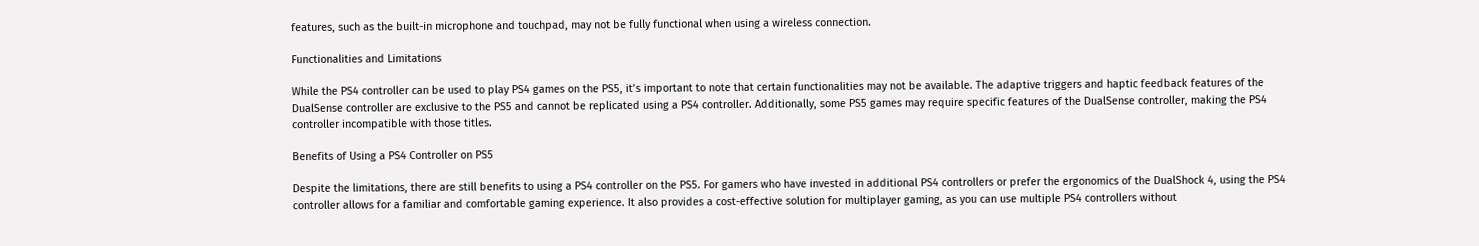features, such as the built-in microphone and touchpad, may not be fully functional when using a wireless connection.

Functionalities and Limitations

While the PS4 controller can be used to play PS4 games on the PS5, it’s important to note that certain functionalities may not be available. The adaptive triggers and haptic feedback features of the DualSense controller are exclusive to the PS5 and cannot be replicated using a PS4 controller. Additionally, some PS5 games may require specific features of the DualSense controller, making the PS4 controller incompatible with those titles.

Benefits of Using a PS4 Controller on PS5

Despite the limitations, there are still benefits to using a PS4 controller on the PS5. For gamers who have invested in additional PS4 controllers or prefer the ergonomics of the DualShock 4, using the PS4 controller allows for a familiar and comfortable gaming experience. It also provides a cost-effective solution for multiplayer gaming, as you can use multiple PS4 controllers without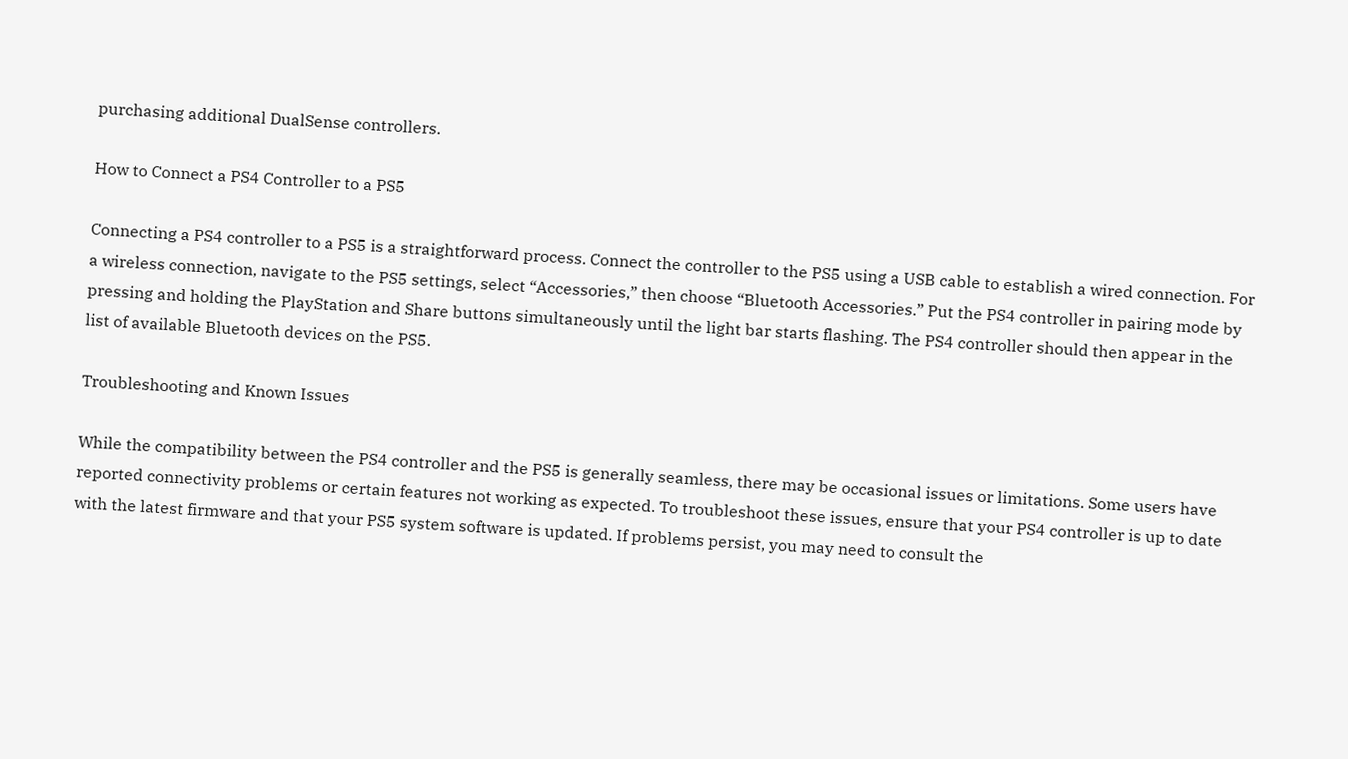purchasing additional DualSense controllers.

How to Connect a PS4 Controller to a PS5

Connecting a PS4 controller to a PS5 is a straightforward process. Connect the controller to the PS5 using a USB cable to establish a wired connection. For a wireless connection, navigate to the PS5 settings, select “Accessories,” then choose “Bluetooth Accessories.” Put the PS4 controller in pairing mode by pressing and holding the PlayStation and Share buttons simultaneously until the light bar starts flashing. The PS4 controller should then appear in the list of available Bluetooth devices on the PS5.

Troubleshooting and Known Issues

While the compatibility between the PS4 controller and the PS5 is generally seamless, there may be occasional issues or limitations. Some users have reported connectivity problems or certain features not working as expected. To troubleshoot these issues, ensure that your PS4 controller is up to date with the latest firmware and that your PS5 system software is updated. If problems persist, you may need to consult the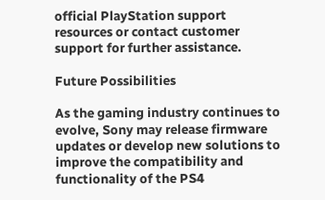official PlayStation support resources or contact customer support for further assistance.

Future Possibilities

As the gaming industry continues to evolve, Sony may release firmware updates or develop new solutions to improve the compatibility and functionality of the PS4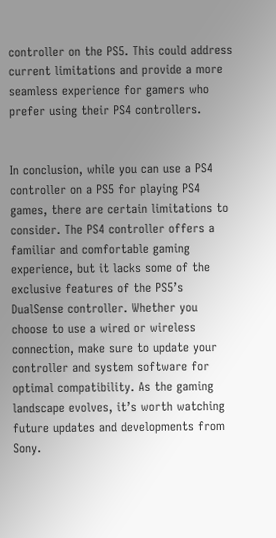controller on the PS5. This could address current limitations and provide a more seamless experience for gamers who prefer using their PS4 controllers.


In conclusion, while you can use a PS4 controller on a PS5 for playing PS4 games, there are certain limitations to consider. The PS4 controller offers a familiar and comfortable gaming experience, but it lacks some of the exclusive features of the PS5’s DualSense controller. Whether you choose to use a wired or wireless connection, make sure to update your controller and system software for optimal compatibility. As the gaming landscape evolves, it’s worth watching future updates and developments from Sony.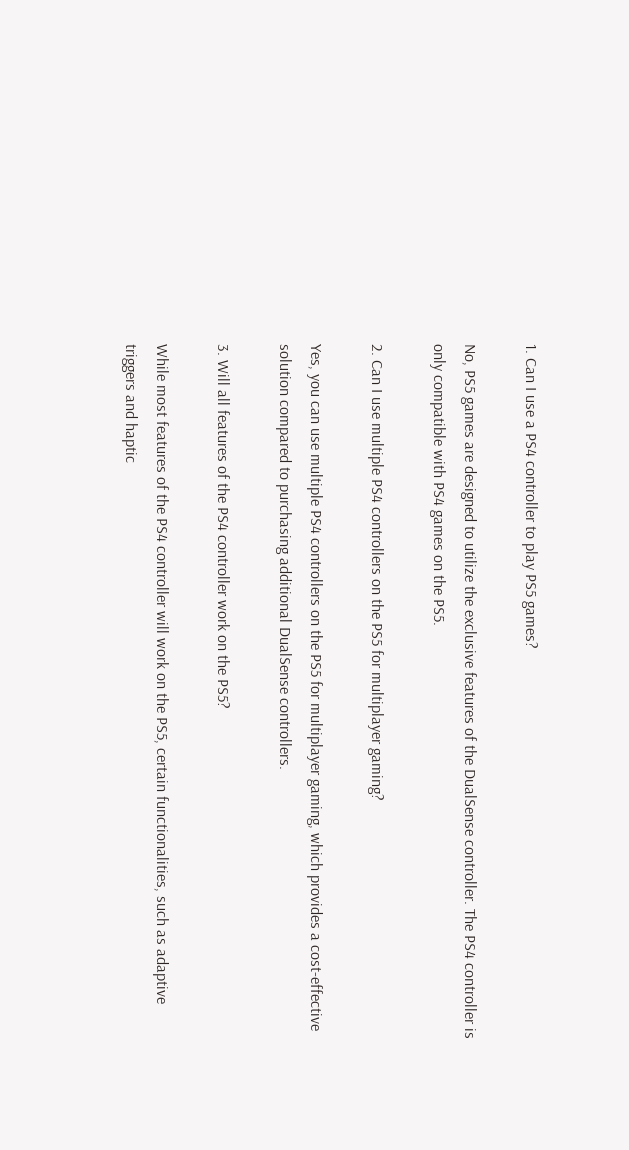1. Can I use a PS4 controller to play PS5 games?

No, PS5 games are designed to utilize the exclusive features of the DualSense controller. The PS4 controller is only compatible with PS4 games on the PS5.

2. Can I use multiple PS4 controllers on the PS5 for multiplayer gaming?

Yes, you can use multiple PS4 controllers on the PS5 for multiplayer gaming, which provides a cost-effective solution compared to purchasing additional DualSense controllers.

3. Will all features of the PS4 controller work on the PS5?

While most features of the PS4 controller will work on the PS5, certain functionalities, such as adaptive triggers and haptic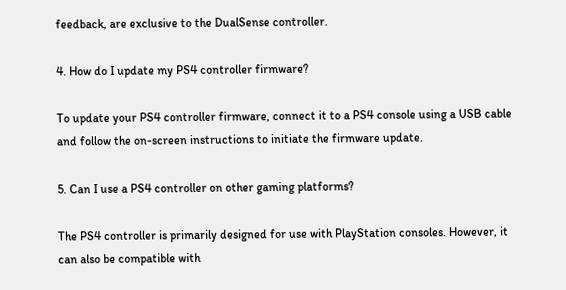feedback, are exclusive to the DualSense controller.

4. How do I update my PS4 controller firmware?

To update your PS4 controller firmware, connect it to a PS4 console using a USB cable and follow the on-screen instructions to initiate the firmware update.

5. Can I use a PS4 controller on other gaming platforms?

The PS4 controller is primarily designed for use with PlayStation consoles. However, it can also be compatible with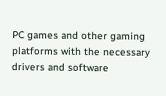PC games and other gaming platforms with the necessary drivers and software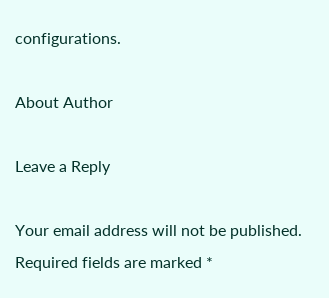configurations.

About Author

Leave a Reply

Your email address will not be published. Required fields are marked *